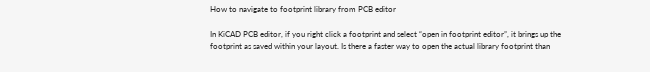How to navigate to footprint library from PCB editor

In KiCAD PCB editor, if you right click a footprint and select “open in footprint editor”, it brings up the footprint as saved within your layout. Is there a faster way to open the actual library footprint than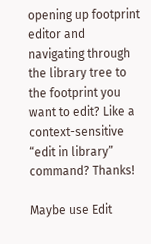opening up footprint editor and navigating through the library tree to the footprint you want to edit? Like a context-sensitive “edit in library” command? Thanks!

Maybe use Edit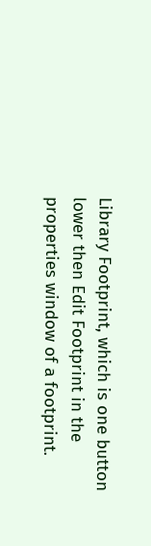Library Footprint, which is one button lower then Edit Footprint in the properties window of a footprint.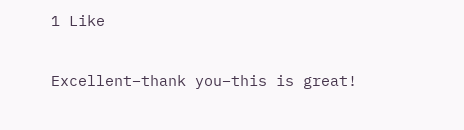1 Like

Excellent–thank you–this is great!